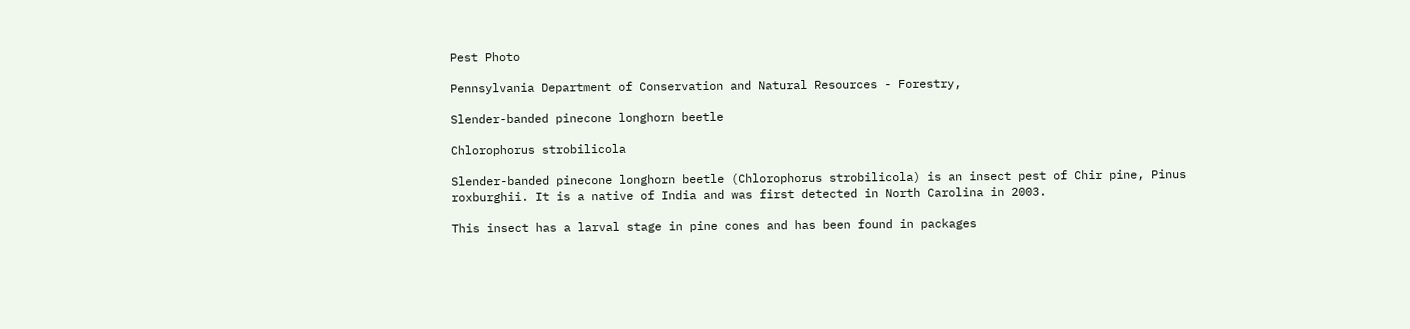Pest Photo

Pennsylvania Department of Conservation and Natural Resources - Forestry,

Slender-banded pinecone longhorn beetle

Chlorophorus strobilicola

Slender-banded pinecone longhorn beetle (Chlorophorus strobilicola) is an insect pest of Chir pine, Pinus roxburghii. It is a native of India and was first detected in North Carolina in 2003.

This insect has a larval stage in pine cones and has been found in packages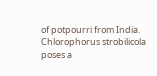of potpourri from India. Chlorophorus strobilicola poses a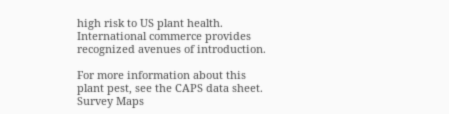high risk to US plant health. International commerce provides recognized avenues of introduction.

For more information about this plant pest, see the CAPS data sheet.
Survey Maps